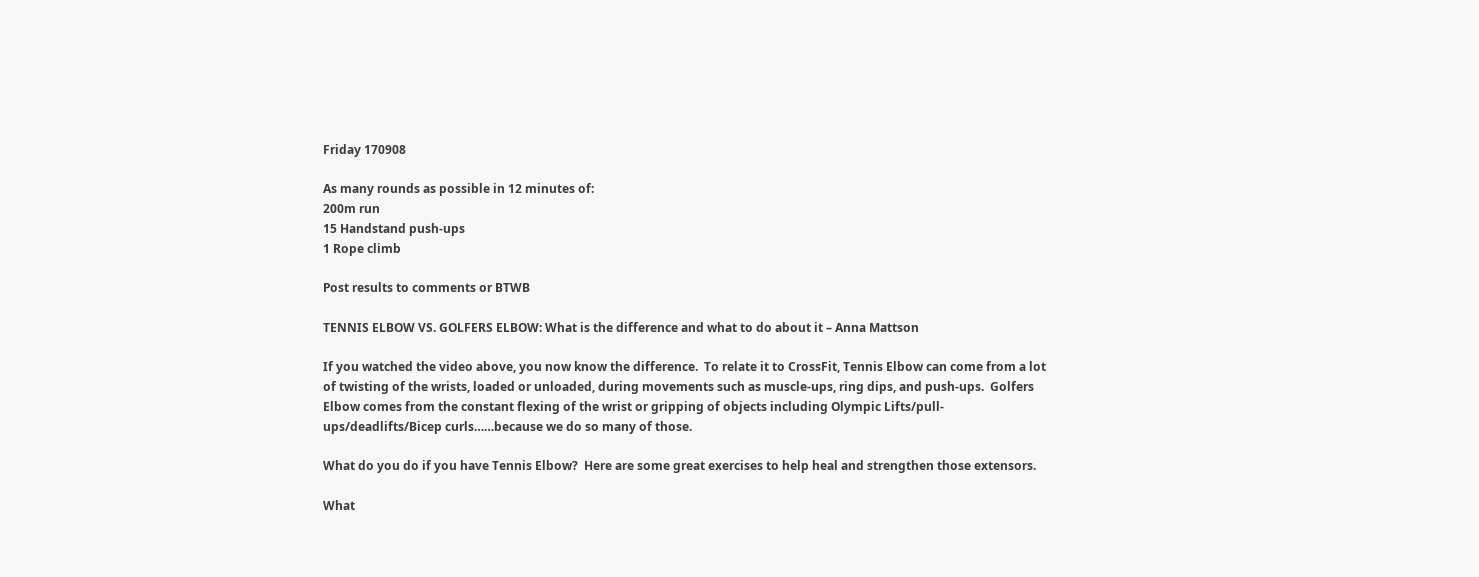Friday 170908

As many rounds as possible in 12 minutes of:
200m run
15 Handstand push-ups
1 Rope climb

Post results to comments or BTWB

TENNIS ELBOW VS. GOLFERS ELBOW: What is the difference and what to do about it – Anna Mattson

If you watched the video above, you now know the difference.  To relate it to CrossFit, Tennis Elbow can come from a lot of twisting of the wrists, loaded or unloaded, during movements such as muscle-ups, ring dips, and push-ups.  Golfers Elbow comes from the constant flexing of the wrist or gripping of objects including Olympic Lifts/pull-ups/deadlifts/Bicep curls……because we do so many of those.

What do you do if you have Tennis Elbow?  Here are some great exercises to help heal and strengthen those extensors.

What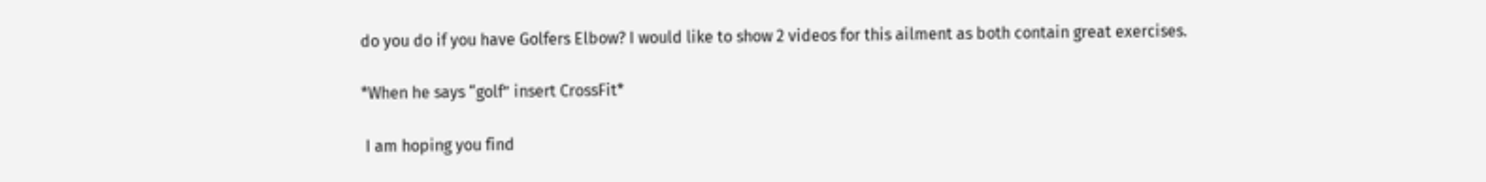do you do if you have Golfers Elbow? I would like to show 2 videos for this ailment as both contain great exercises.

*When he says “golf” insert CrossFit*

 I am hoping you find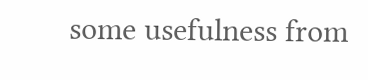some usefulness from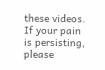these videos.  If your pain is persisting, please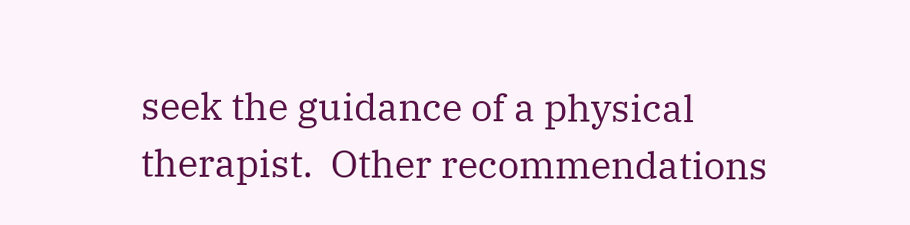seek the guidance of a physical therapist.  Other recommendations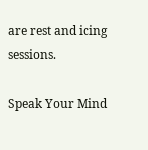are rest and icing sessions.

Speak Your Mind